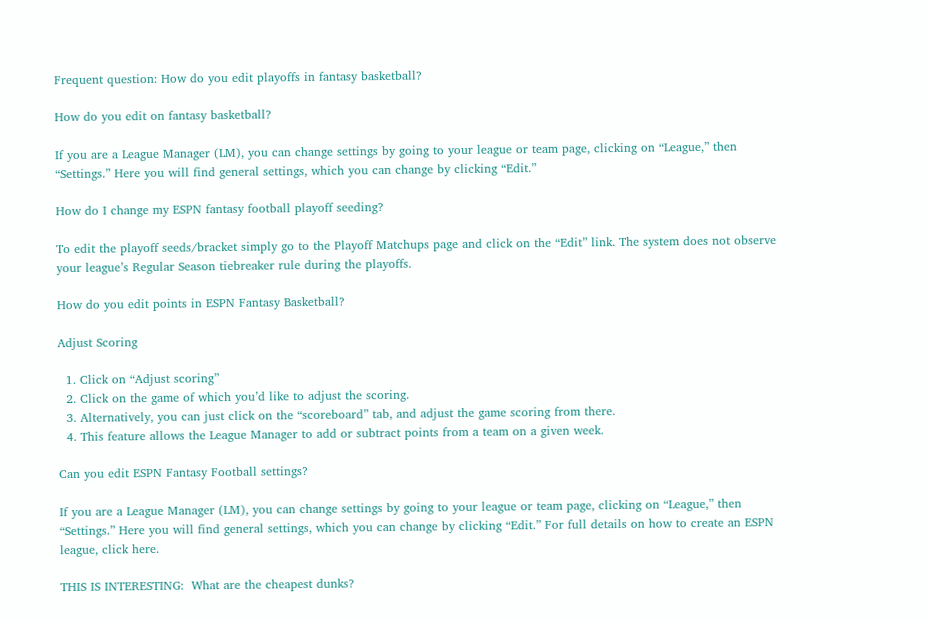Frequent question: How do you edit playoffs in fantasy basketball?

How do you edit on fantasy basketball?

If you are a League Manager (LM), you can change settings by going to your league or team page, clicking on “League,” then “Settings.” Here you will find general settings, which you can change by clicking “Edit.”

How do I change my ESPN fantasy football playoff seeding?

To edit the playoff seeds/bracket simply go to the Playoff Matchups page and click on the “Edit” link. The system does not observe your league’s Regular Season tiebreaker rule during the playoffs.

How do you edit points in ESPN Fantasy Basketball?

Adjust Scoring

  1. Click on “Adjust scoring”
  2. Click on the game of which you’d like to adjust the scoring.
  3. Alternatively, you can just click on the “scoreboard” tab, and adjust the game scoring from there.
  4. This feature allows the League Manager to add or subtract points from a team on a given week.

Can you edit ESPN Fantasy Football settings?

If you are a League Manager (LM), you can change settings by going to your league or team page, clicking on “League,” then “Settings.” Here you will find general settings, which you can change by clicking “Edit.” For full details on how to create an ESPN league, click here.

THIS IS INTERESTING:  What are the cheapest dunks?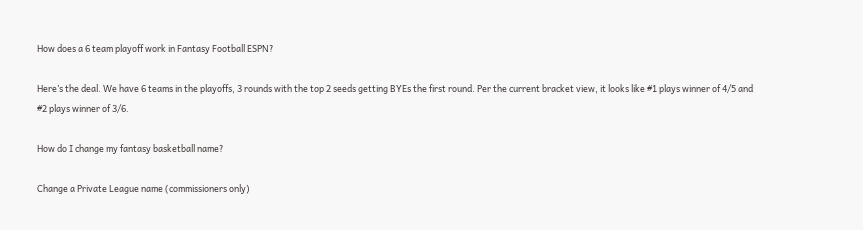How does a 6 team playoff work in Fantasy Football ESPN?

Here’s the deal. We have 6 teams in the playoffs, 3 rounds with the top 2 seeds getting BYEs the first round. Per the current bracket view, it looks like #1 plays winner of 4/5 and #2 plays winner of 3/6.

How do I change my fantasy basketball name?

Change a Private League name (commissioners only)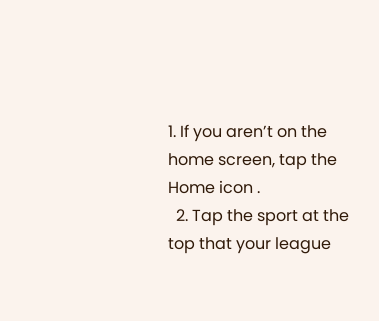1. If you aren’t on the home screen, tap the Home icon .
  2. Tap the sport at the top that your league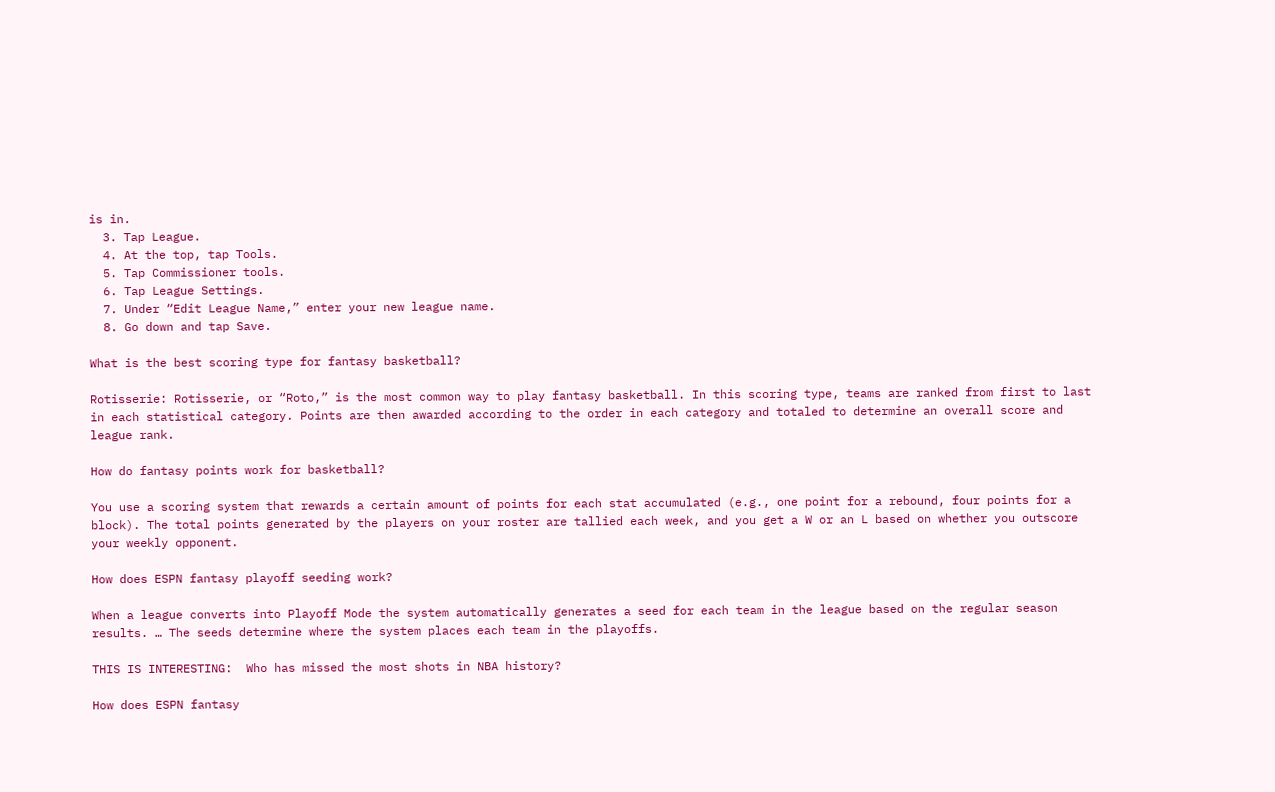is in.
  3. Tap League.
  4. At the top, tap Tools.
  5. Tap Commissioner tools.
  6. Tap League Settings.
  7. Under “Edit League Name,” enter your new league name.
  8. Go down and tap Save.

What is the best scoring type for fantasy basketball?

Rotisserie: Rotisserie, or “Roto,” is the most common way to play fantasy basketball. In this scoring type, teams are ranked from first to last in each statistical category. Points are then awarded according to the order in each category and totaled to determine an overall score and league rank.

How do fantasy points work for basketball?

You use a scoring system that rewards a certain amount of points for each stat accumulated (e.g., one point for a rebound, four points for a block). The total points generated by the players on your roster are tallied each week, and you get a W or an L based on whether you outscore your weekly opponent.

How does ESPN fantasy playoff seeding work?

When a league converts into Playoff Mode the system automatically generates a seed for each team in the league based on the regular season results. … The seeds determine where the system places each team in the playoffs.

THIS IS INTERESTING:  Who has missed the most shots in NBA history?

How does ESPN fantasy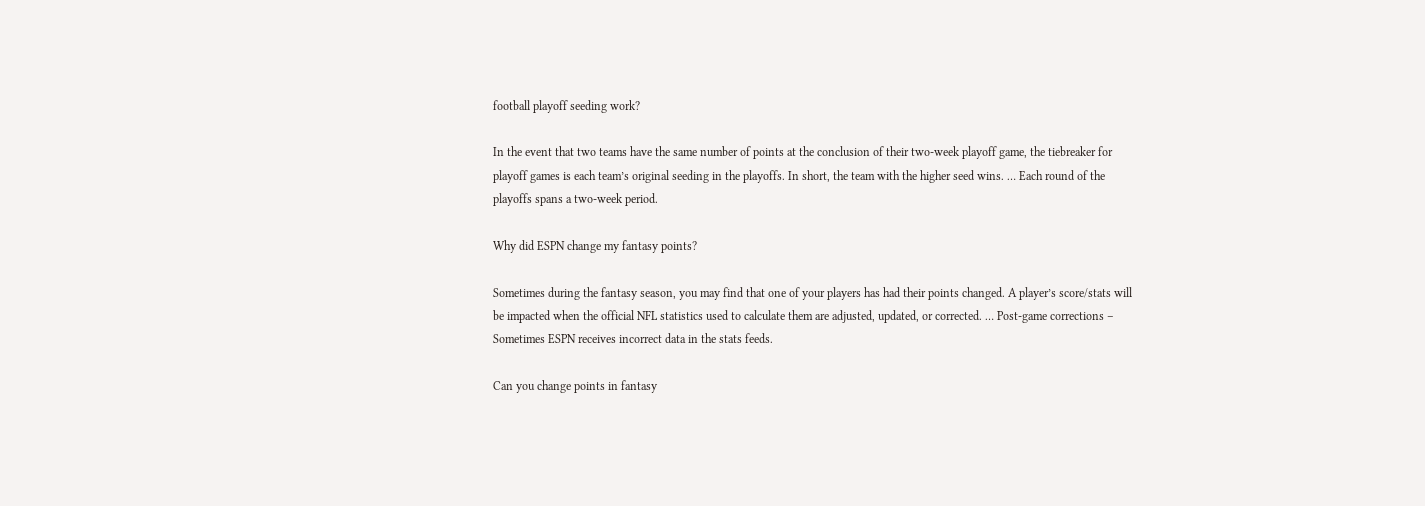football playoff seeding work?

In the event that two teams have the same number of points at the conclusion of their two-week playoff game, the tiebreaker for playoff games is each team’s original seeding in the playoffs. In short, the team with the higher seed wins. … Each round of the playoffs spans a two-week period.

Why did ESPN change my fantasy points?

Sometimes during the fantasy season, you may find that one of your players has had their points changed. A player’s score/stats will be impacted when the official NFL statistics used to calculate them are adjusted, updated, or corrected. … Post-game corrections – Sometimes ESPN receives incorrect data in the stats feeds.

Can you change points in fantasy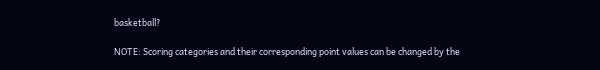basketball?

NOTE: Scoring categories and their corresponding point values can be changed by the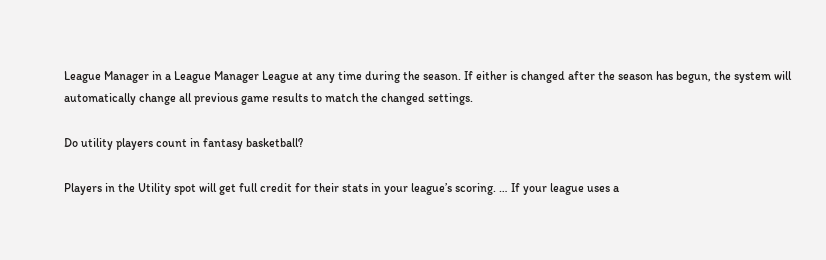League Manager in a League Manager League at any time during the season. If either is changed after the season has begun, the system will automatically change all previous game results to match the changed settings.

Do utility players count in fantasy basketball?

Players in the Utility spot will get full credit for their stats in your league’s scoring. … If your league uses a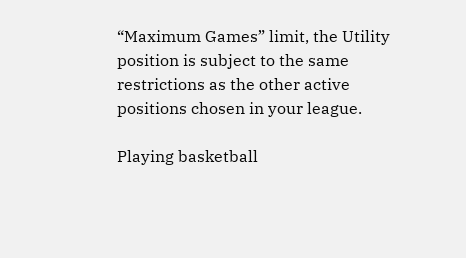“Maximum Games” limit, the Utility position is subject to the same restrictions as the other active positions chosen in your league.

Playing basketball